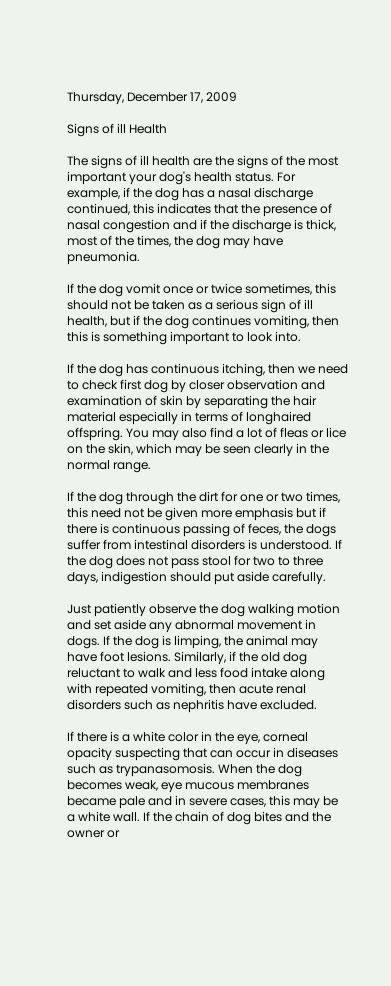Thursday, December 17, 2009

Signs of ill Health

The signs of ill health are the signs of the most important your dog's health status. For example, if the dog has a nasal discharge continued, this indicates that the presence of nasal congestion and if the discharge is thick, most of the times, the dog may have pneumonia.

If the dog vomit once or twice sometimes, this should not be taken as a serious sign of ill health, but if the dog continues vomiting, then this is something important to look into.

If the dog has continuous itching, then we need to check first dog by closer observation and examination of skin by separating the hair material especially in terms of longhaired offspring. You may also find a lot of fleas or lice on the skin, which may be seen clearly in the normal range.

If the dog through the dirt for one or two times, this need not be given more emphasis but if there is continuous passing of feces, the dogs suffer from intestinal disorders is understood. If the dog does not pass stool for two to three days, indigestion should put aside carefully.

Just patiently observe the dog walking motion and set aside any abnormal movement in dogs. If the dog is limping, the animal may have foot lesions. Similarly, if the old dog reluctant to walk and less food intake along with repeated vomiting, then acute renal disorders such as nephritis have excluded.

If there is a white color in the eye, corneal opacity suspecting that can occur in diseases such as trypanasomosis. When the dog becomes weak, eye mucous membranes became pale and in severe cases, this may be a white wall. If the chain of dog bites and the owner or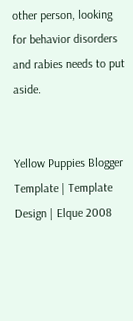other person, looking for behavior disorders and rabies needs to put aside.


Yellow Puppies Blogger Template | Template Design | Elque 2008